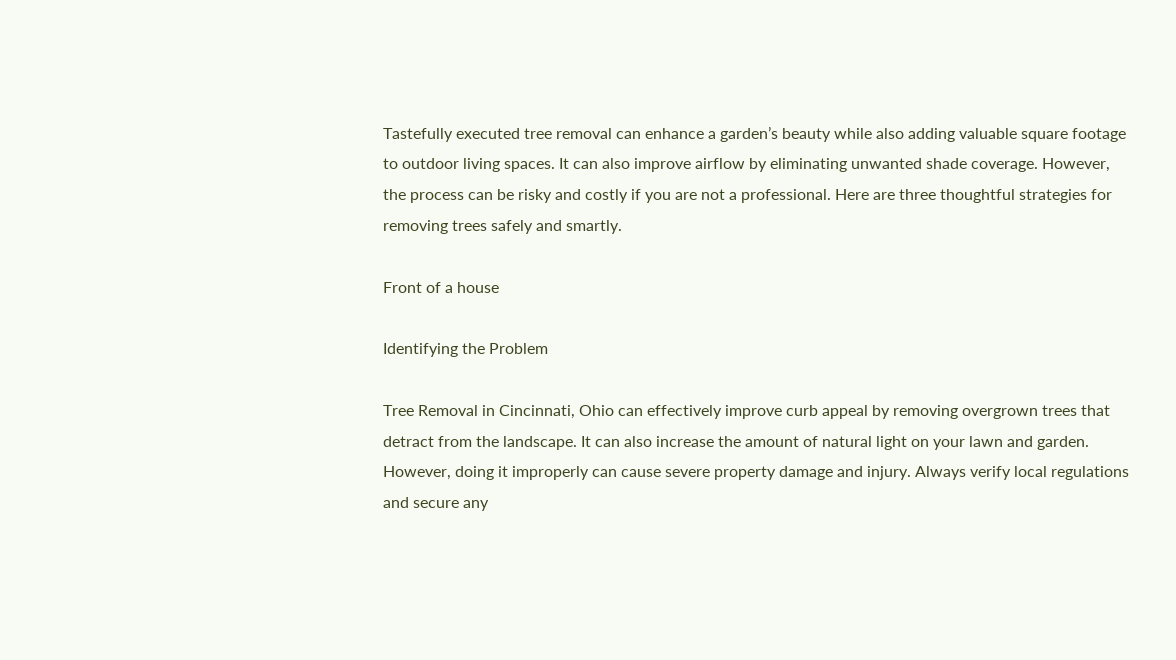Tastefully executed tree removal can enhance a garden’s beauty while also adding valuable square footage to outdoor living spaces. It can also improve airflow by eliminating unwanted shade coverage. However, the process can be risky and costly if you are not a professional. Here are three thoughtful strategies for removing trees safely and smartly.

Front of a house

Identifying the Problem

Tree Removal in Cincinnati, Ohio can effectively improve curb appeal by removing overgrown trees that detract from the landscape. It can also increase the amount of natural light on your lawn and garden. However, doing it improperly can cause severe property damage and injury. Always verify local regulations and secure any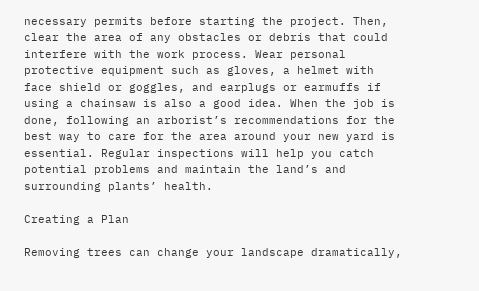necessary permits before starting the project. Then, clear the area of any obstacles or debris that could interfere with the work process. Wear personal protective equipment such as gloves, a helmet with face shield or goggles, and earplugs or earmuffs if using a chainsaw is also a good idea. When the job is done, following an arborist’s recommendations for the best way to care for the area around your new yard is essential. Regular inspections will help you catch potential problems and maintain the land’s and surrounding plants’ health.

Creating a Plan

Removing trees can change your landscape dramatically,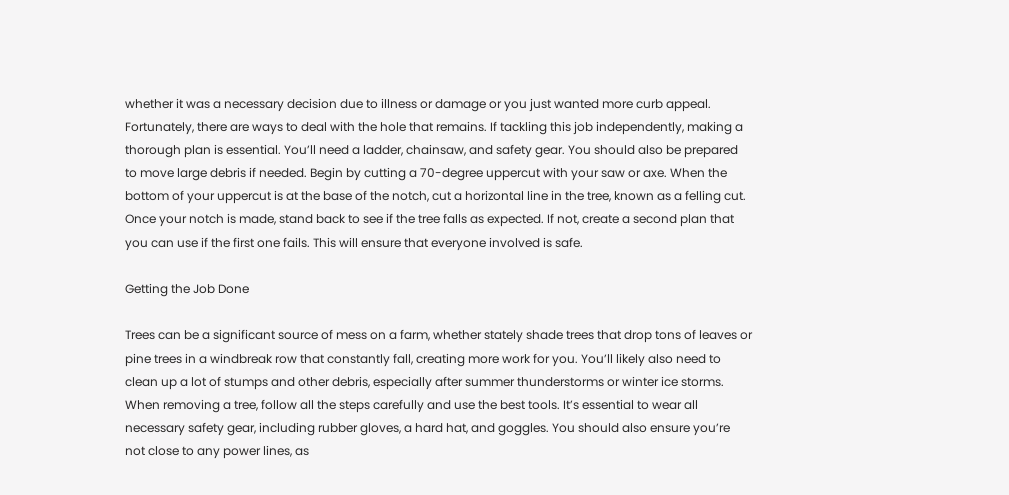whether it was a necessary decision due to illness or damage or you just wanted more curb appeal. Fortunately, there are ways to deal with the hole that remains. If tackling this job independently, making a thorough plan is essential. You’ll need a ladder, chainsaw, and safety gear. You should also be prepared to move large debris if needed. Begin by cutting a 70-degree uppercut with your saw or axe. When the bottom of your uppercut is at the base of the notch, cut a horizontal line in the tree, known as a felling cut. Once your notch is made, stand back to see if the tree falls as expected. If not, create a second plan that you can use if the first one fails. This will ensure that everyone involved is safe.

Getting the Job Done

Trees can be a significant source of mess on a farm, whether stately shade trees that drop tons of leaves or pine trees in a windbreak row that constantly fall, creating more work for you. You’ll likely also need to clean up a lot of stumps and other debris, especially after summer thunderstorms or winter ice storms. When removing a tree, follow all the steps carefully and use the best tools. It’s essential to wear all necessary safety gear, including rubber gloves, a hard hat, and goggles. You should also ensure you’re not close to any power lines, as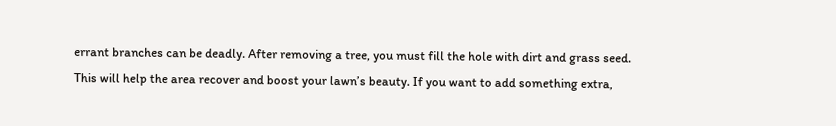errant branches can be deadly. After removing a tree, you must fill the hole with dirt and grass seed. This will help the area recover and boost your lawn’s beauty. If you want to add something extra,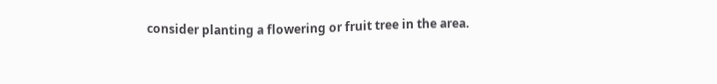consider planting a flowering or fruit tree in the area.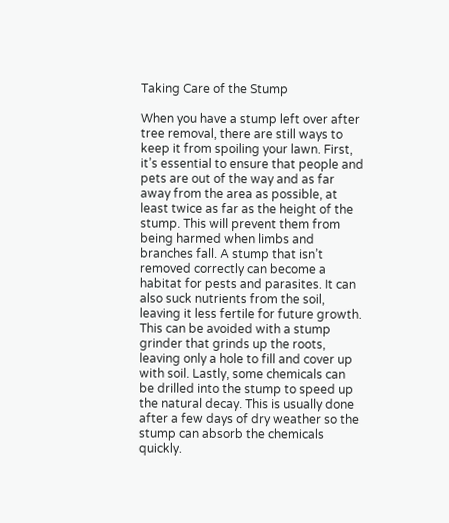Taking Care of the Stump

When you have a stump left over after tree removal, there are still ways to keep it from spoiling your lawn. First, it’s essential to ensure that people and pets are out of the way and as far away from the area as possible, at least twice as far as the height of the stump. This will prevent them from being harmed when limbs and branches fall. A stump that isn’t removed correctly can become a habitat for pests and parasites. It can also suck nutrients from the soil, leaving it less fertile for future growth. This can be avoided with a stump grinder that grinds up the roots, leaving only a hole to fill and cover up with soil. Lastly, some chemicals can be drilled into the stump to speed up the natural decay. This is usually done after a few days of dry weather so the stump can absorb the chemicals quickly.